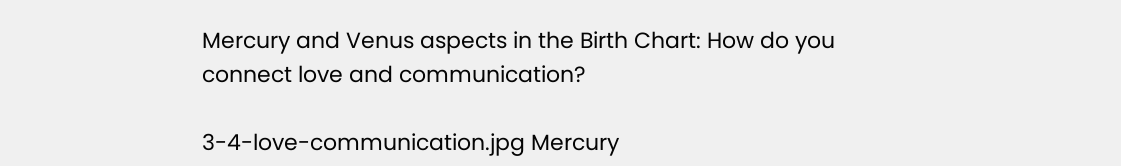Mercury and Venus aspects in the Birth Chart: How do you connect love and communication?

3-4-love-communication.jpg Mercury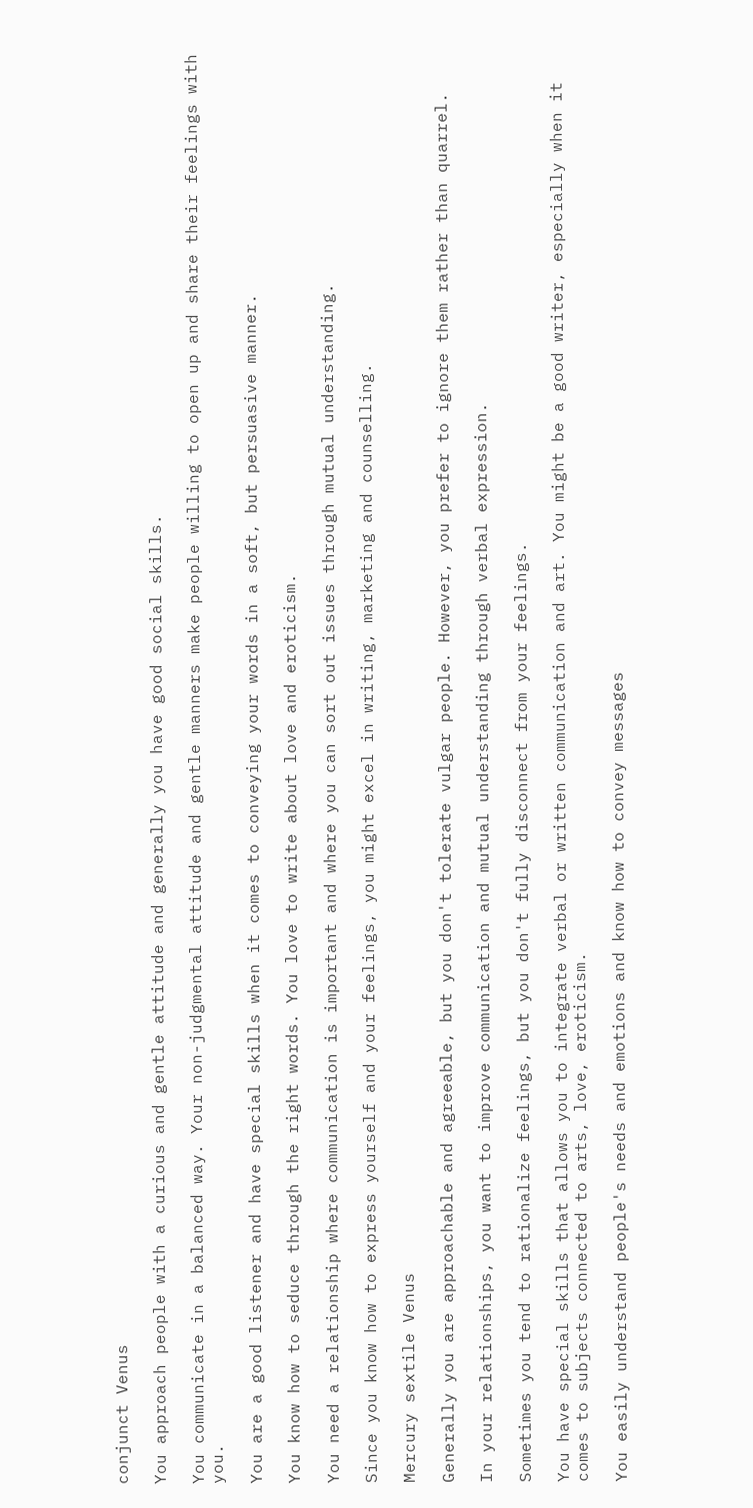conjunct Venus

You approach people with a curious and gentle attitude and generally you have good social skills.

You communicate in a balanced way. Your non-judgmental attitude and gentle manners make people willing to open up and share their feelings with you.

You are a good listener and have special skills when it comes to conveying your words in a soft, but persuasive manner.

You know how to seduce through the right words. You love to write about love and eroticism.

You need a relationship where communication is important and where you can sort out issues through mutual understanding.

Since you know how to express yourself and your feelings, you might excel in writing, marketing and counselling.

Mercury sextile Venus

Generally you are approachable and agreeable, but you don't tolerate vulgar people. However, you prefer to ignore them rather than quarrel.

In your relationships, you want to improve communication and mutual understanding through verbal expression.

Sometimes you tend to rationalize feelings, but you don't fully disconnect from your feelings.

You have special skills that allows you to integrate verbal or written communication and art. You might be a good writer, especially when it comes to subjects connected to arts, love, eroticism.

You easily understand people's needs and emotions and know how to convey messages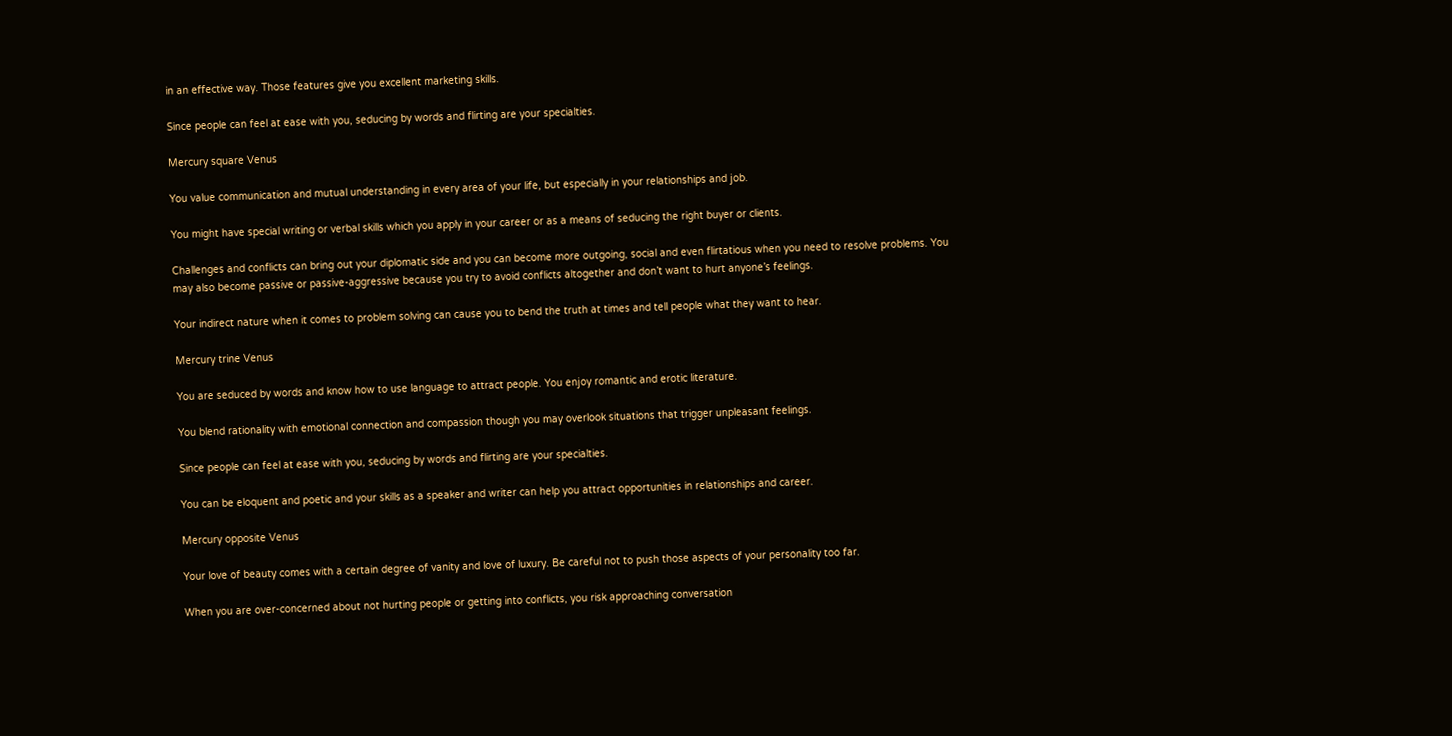in an effective way. Those features give you excellent marketing skills.

Since people can feel at ease with you, seducing by words and flirting are your specialties.

Mercury square Venus

You value communication and mutual understanding in every area of your life, but especially in your relationships and job.

You might have special writing or verbal skills which you apply in your career or as a means of seducing the right buyer or clients.

Challenges and conflicts can bring out your diplomatic side and you can become more outgoing, social and even flirtatious when you need to resolve problems. You may also become passive or passive-aggressive because you try to avoid conflicts altogether and don’t want to hurt anyone’s feelings.

Your indirect nature when it comes to problem solving can cause you to bend the truth at times and tell people what they want to hear.

Mercury trine Venus

You are seduced by words and know how to use language to attract people. You enjoy romantic and erotic literature.

You blend rationality with emotional connection and compassion though you may overlook situations that trigger unpleasant feelings.

Since people can feel at ease with you, seducing by words and flirting are your specialties.

You can be eloquent and poetic and your skills as a speaker and writer can help you attract opportunities in relationships and career.

Mercury opposite Venus

Your love of beauty comes with a certain degree of vanity and love of luxury. Be careful not to push those aspects of your personality too far.

When you are over-concerned about not hurting people or getting into conflicts, you risk approaching conversation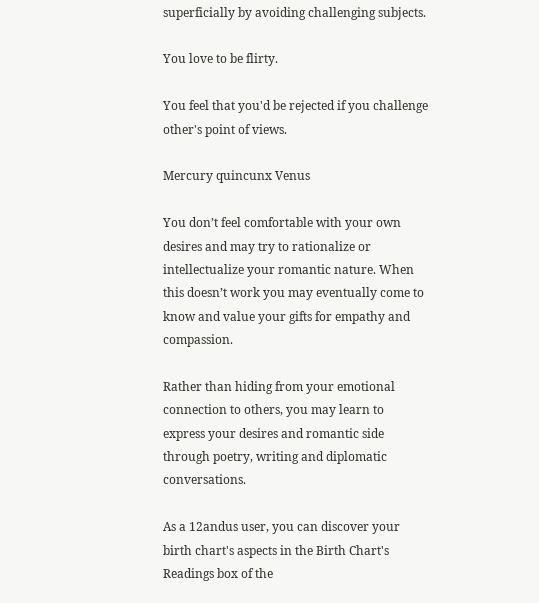superficially by avoiding challenging subjects.

You love to be flirty.

You feel that you'd be rejected if you challenge other's point of views.

Mercury quincunx Venus

You don’t feel comfortable with your own desires and may try to rationalize or intellectualize your romantic nature. When this doesn’t work you may eventually come to know and value your gifts for empathy and compassion.

Rather than hiding from your emotional connection to others, you may learn to express your desires and romantic side through poetry, writing and diplomatic conversations.

As a 12andus user, you can discover your birth chart's aspects in the Birth Chart's Readings box of the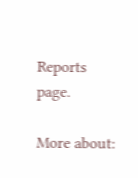Reports page.

More about: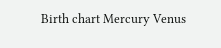Birth chart Mercury Venus